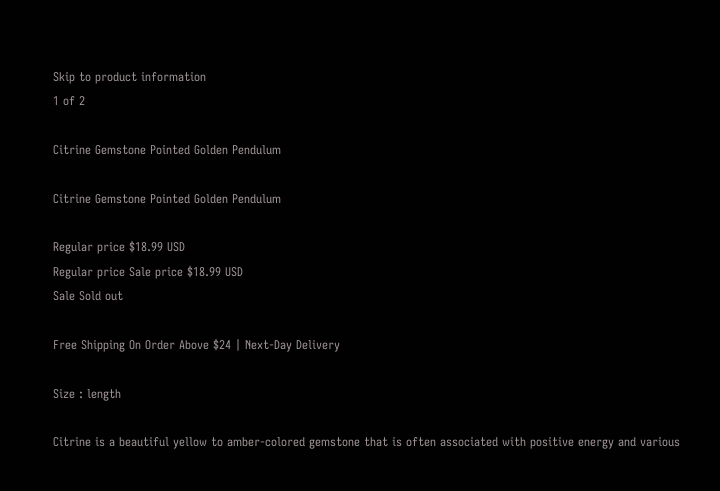Skip to product information
1 of 2

Citrine Gemstone Pointed Golden Pendulum

Citrine Gemstone Pointed Golden Pendulum

Regular price $18.99 USD
Regular price Sale price $18.99 USD
Sale Sold out

Free Shipping On Order Above $24 | Next-Day Delivery

Size : length

Citrine is a beautiful yellow to amber-colored gemstone that is often associated with positive energy and various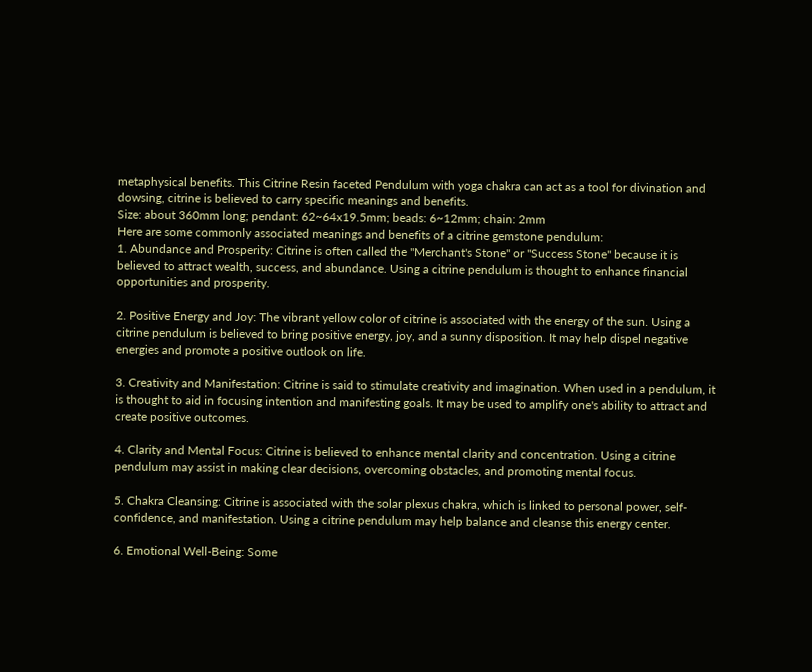metaphysical benefits. This Citrine Resin faceted Pendulum with yoga chakra can act as a tool for divination and dowsing, citrine is believed to carry specific meanings and benefits.
Size: about 360mm long; pendant: 62~64x19.5mm; beads: 6~12mm; chain: 2mm
Here are some commonly associated meanings and benefits of a citrine gemstone pendulum:
1. Abundance and Prosperity: Citrine is often called the "Merchant's Stone" or "Success Stone" because it is believed to attract wealth, success, and abundance. Using a citrine pendulum is thought to enhance financial opportunities and prosperity.

2. Positive Energy and Joy: The vibrant yellow color of citrine is associated with the energy of the sun. Using a citrine pendulum is believed to bring positive energy, joy, and a sunny disposition. It may help dispel negative energies and promote a positive outlook on life.

3. Creativity and Manifestation: Citrine is said to stimulate creativity and imagination. When used in a pendulum, it is thought to aid in focusing intention and manifesting goals. It may be used to amplify one's ability to attract and create positive outcomes.

4. Clarity and Mental Focus: Citrine is believed to enhance mental clarity and concentration. Using a citrine pendulum may assist in making clear decisions, overcoming obstacles, and promoting mental focus.

5. Chakra Cleansing: Citrine is associated with the solar plexus chakra, which is linked to personal power, self-confidence, and manifestation. Using a citrine pendulum may help balance and cleanse this energy center.

6. Emotional Well-Being: Some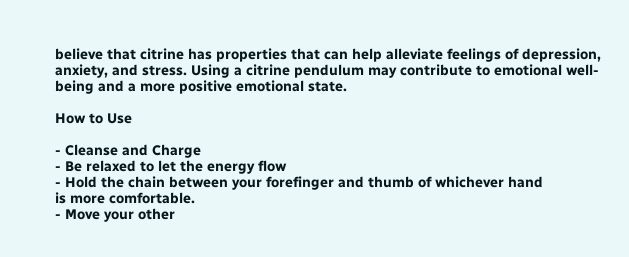believe that citrine has properties that can help alleviate feelings of depression, anxiety, and stress. Using a citrine pendulum may contribute to emotional well-being and a more positive emotional state.

How to Use

- Cleanse and Charge
- Be relaxed to let the energy flow
- Hold the chain between your forefinger and thumb of whichever hand
is more comfortable.
- Move your other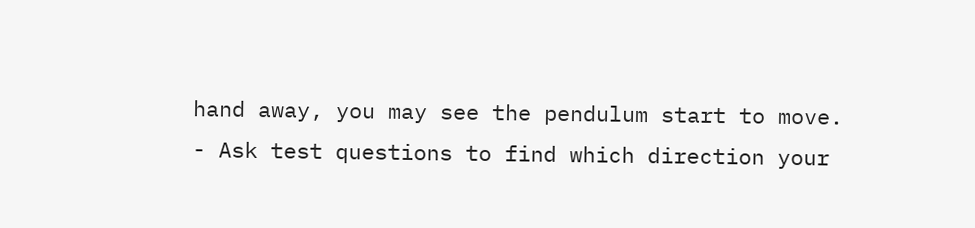hand away, you may see the pendulum start to move.
- Ask test questions to find which direction your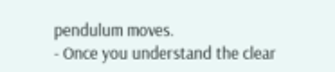pendulum moves.
- Once you understand the clear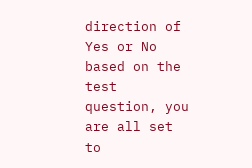direction of Yes or No based on the test
question, you are all set to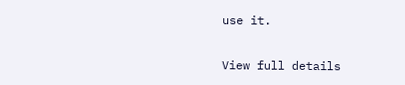use it.

View full details